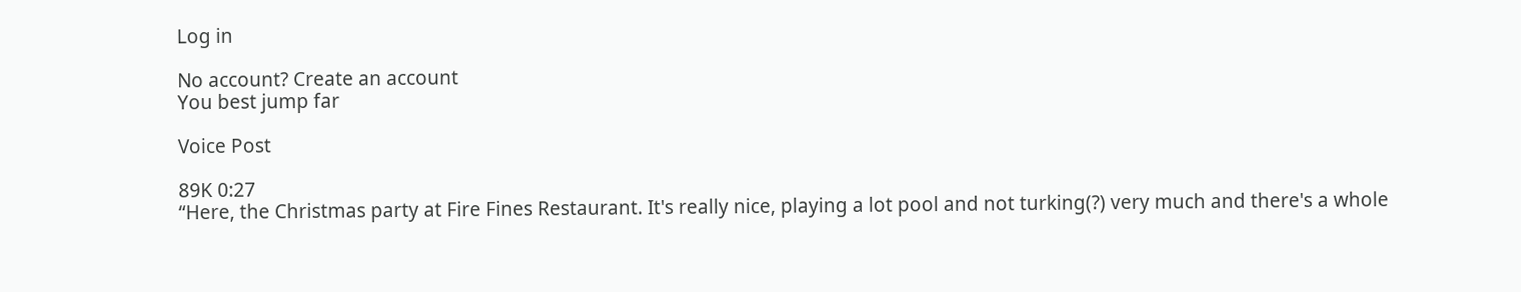Log in

No account? Create an account
You best jump far

Voice Post

89K 0:27
“Here, the Christmas party at Fire Fines Restaurant. It's really nice, playing a lot pool and not turking(?) very much and there's a whole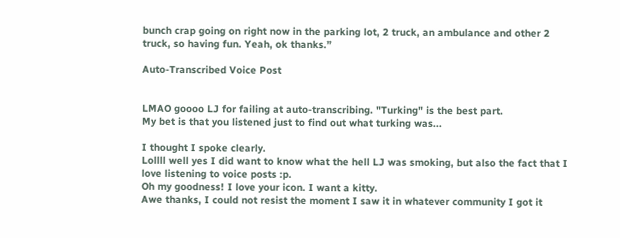bunch crap going on right now in the parking lot, 2 truck, an ambulance and other 2 truck, so having fun. Yeah, ok thanks.”

Auto-Transcribed Voice Post


LMAO goooo LJ for failing at auto-transcribing. "Turking" is the best part.
My bet is that you listened just to find out what turking was...

I thought I spoke clearly.
Lollll well yes I did want to know what the hell LJ was smoking, but also the fact that I love listening to voice posts :p.
Oh my goodness! I love your icon. I want a kitty.
Awe thanks, I could not resist the moment I saw it in whatever community I got it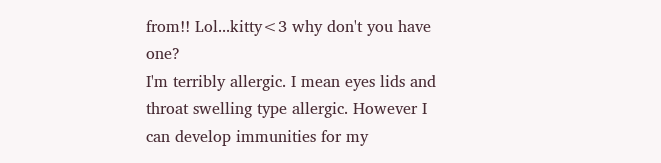from!! Lol...kitty<3 why don't you have one?
I'm terribly allergic. I mean eyes lids and throat swelling type allergic. However I can develop immunities for my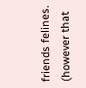friends felines. (however that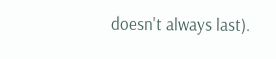doesn't always last).